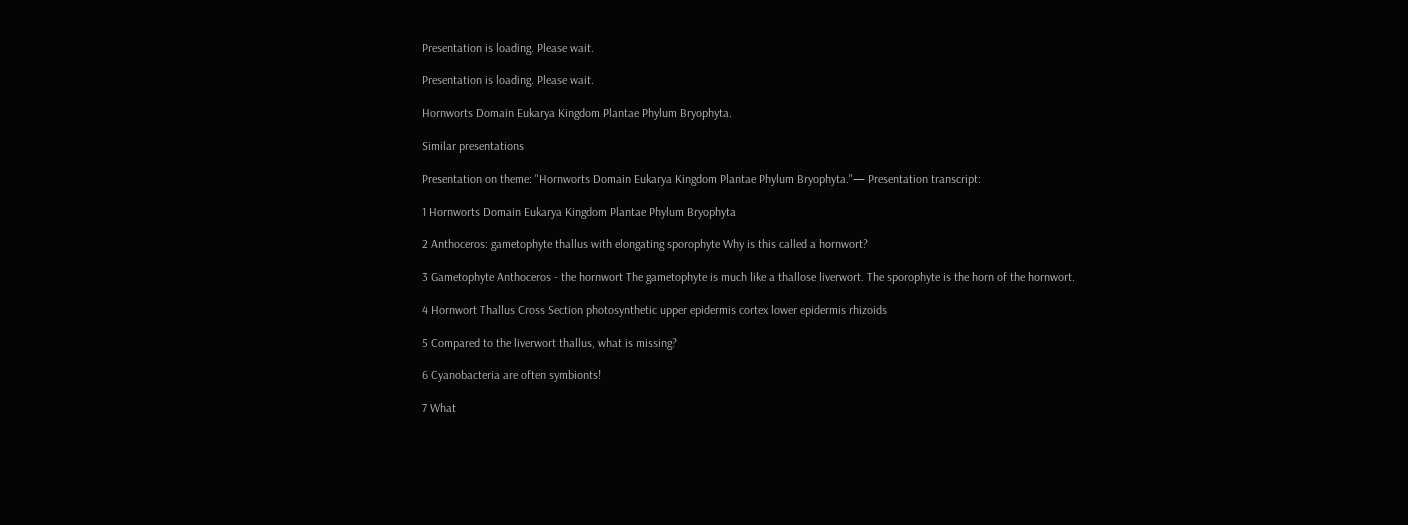Presentation is loading. Please wait.

Presentation is loading. Please wait.

Hornworts Domain Eukarya Kingdom Plantae Phylum Bryophyta.

Similar presentations

Presentation on theme: "Hornworts Domain Eukarya Kingdom Plantae Phylum Bryophyta."— Presentation transcript:

1 Hornworts Domain Eukarya Kingdom Plantae Phylum Bryophyta

2 Anthoceros: gametophyte thallus with elongating sporophyte Why is this called a hornwort?

3 Gametophyte Anthoceros - the hornwort The gametophyte is much like a thallose liverwort. The sporophyte is the horn of the hornwort.

4 Hornwort Thallus Cross Section photosynthetic upper epidermis cortex lower epidermis rhizoids

5 Compared to the liverwort thallus, what is missing?

6 Cyanobacteria are often symbionts!

7 What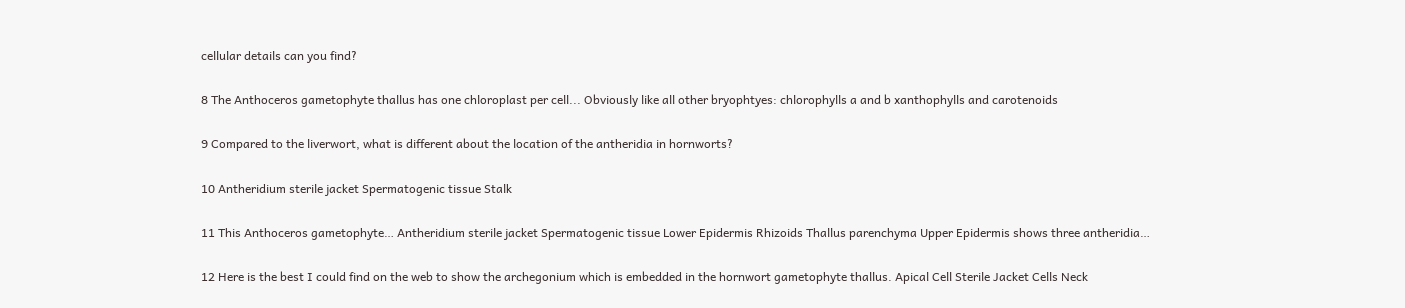cellular details can you find?

8 The Anthoceros gametophyte thallus has one chloroplast per cell... Obviously like all other bryophtyes: chlorophylls a and b xanthophylls and carotenoids

9 Compared to the liverwort, what is different about the location of the antheridia in hornworts?

10 Antheridium sterile jacket Spermatogenic tissue Stalk

11 This Anthoceros gametophyte… Antheridium sterile jacket Spermatogenic tissue Lower Epidermis Rhizoids Thallus parenchyma Upper Epidermis shows three antheridia…

12 Here is the best I could find on the web to show the archegonium which is embedded in the hornwort gametophyte thallus. Apical Cell Sterile Jacket Cells Neck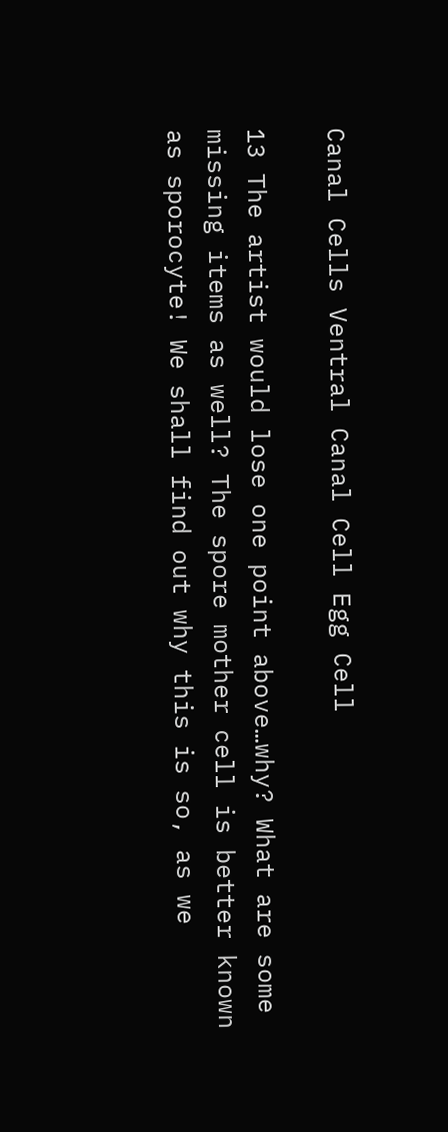Canal Cells Ventral Canal Cell Egg Cell

13 The artist would lose one point above…why? What are some missing items as well? The spore mother cell is better known as sporocyte! We shall find out why this is so, as we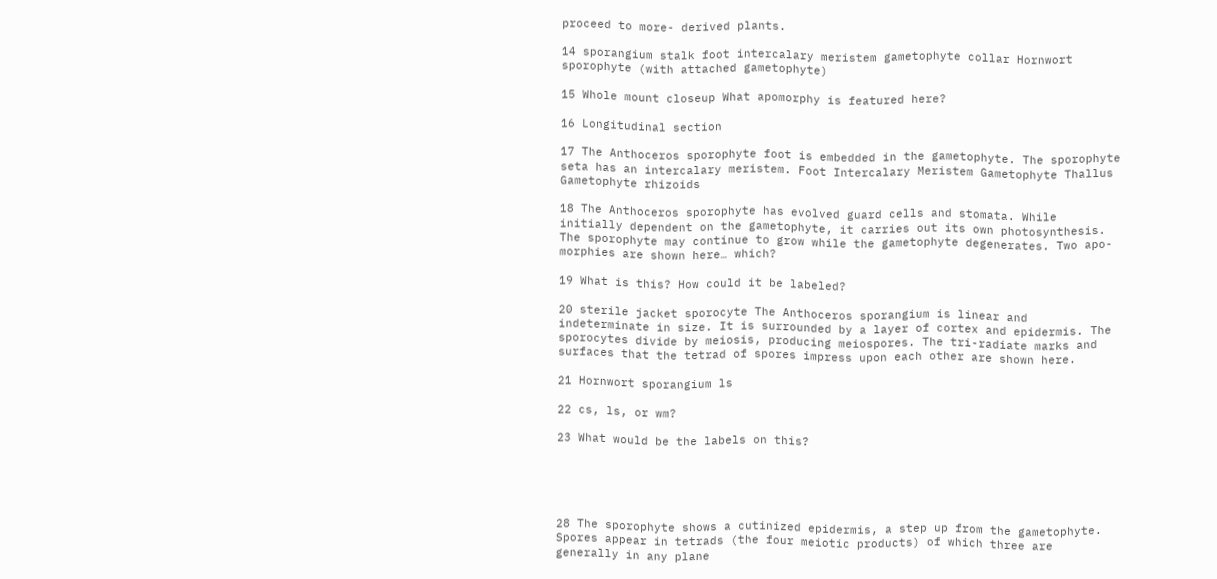proceed to more- derived plants.

14 sporangium stalk foot intercalary meristem gametophyte collar Hornwort sporophyte (with attached gametophyte)

15 Whole mount closeup What apomorphy is featured here?

16 Longitudinal section

17 The Anthoceros sporophyte foot is embedded in the gametophyte. The sporophyte seta has an intercalary meristem. Foot Intercalary Meristem Gametophyte Thallus Gametophyte rhizoids

18 The Anthoceros sporophyte has evolved guard cells and stomata. While initially dependent on the gametophyte, it carries out its own photosynthesis. The sporophyte may continue to grow while the gametophyte degenerates. Two apo- morphies are shown here… which?

19 What is this? How could it be labeled?

20 sterile jacket sporocyte The Anthoceros sporangium is linear and indeterminate in size. It is surrounded by a layer of cortex and epidermis. The sporocytes divide by meiosis, producing meiospores. The tri-radiate marks and surfaces that the tetrad of spores impress upon each other are shown here.

21 Hornwort sporangium ls

22 cs, ls, or wm?

23 What would be the labels on this?





28 The sporophyte shows a cutinized epidermis, a step up from the gametophyte. Spores appear in tetrads (the four meiotic products) of which three are generally in any plane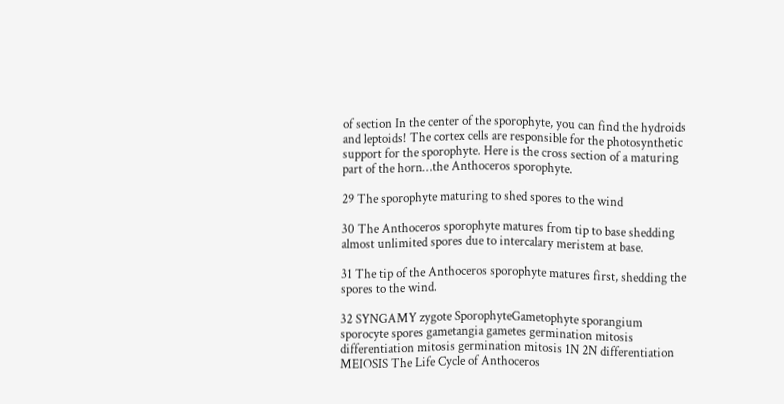of section In the center of the sporophyte, you can find the hydroids and leptoids! The cortex cells are responsible for the photosynthetic support for the sporophyte. Here is the cross section of a maturing part of the horn…the Anthoceros sporophyte.

29 The sporophyte maturing to shed spores to the wind

30 The Anthoceros sporophyte matures from tip to base shedding almost unlimited spores due to intercalary meristem at base.

31 The tip of the Anthoceros sporophyte matures first, shedding the spores to the wind.

32 SYNGAMY zygote SporophyteGametophyte sporangium sporocyte spores gametangia gametes germination mitosis differentiation mitosis germination mitosis 1N 2N differentiation MEIOSIS The Life Cycle of Anthoceros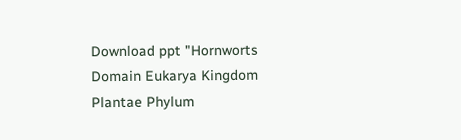Download ppt "Hornworts Domain Eukarya Kingdom Plantae Phylum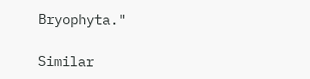Bryophyta."

Similar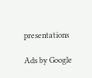presentations

Ads by Google